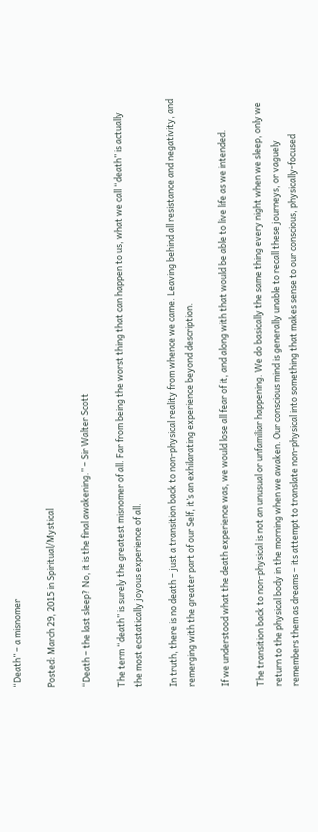“Death” – a misnomer

Posted: March 29, 2015 in Spiritual/Mystical

“Death – the last sleep? No, it is the final awakening.” – Sir Walter Scott

The term “death” is surely the greatest misnomer of all. Far from being the worst thing that can happen to us, what we call “death” is actually the most ecstatically joyous experience of all.

In truth, there is no death – just a transition back to non-physical reality from whence we came. Leaving behind all resistance and negativity, and remerging with the greater part of our Self, it’s an exhilarating experience beyond description.

If we understood what the death experience was, we would lose all fear of it, and along with that would be able to live life as we intended.

The transition back to non-physical is not an unusual or unfamiliar happening. We do basically the same thing every night when we sleep, only we return to the physical body in the morning when we awaken. Our conscious mind is generally unable to recall these journeys, or vaguely remembers them as dreams – its attempt to translate non-physical into something that makes sense to our conscious, physically-focused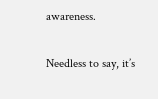awareness.

Needless to say, it’s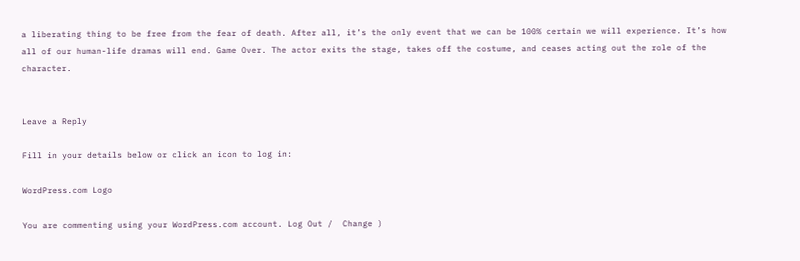a liberating thing to be free from the fear of death. After all, it’s the only event that we can be 100% certain we will experience. It’s how all of our human-life dramas will end. Game Over. The actor exits the stage, takes off the costume, and ceases acting out the role of the character.


Leave a Reply

Fill in your details below or click an icon to log in:

WordPress.com Logo

You are commenting using your WordPress.com account. Log Out /  Change )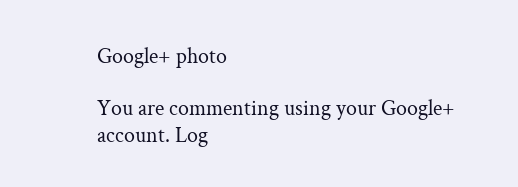Google+ photo

You are commenting using your Google+ account. Log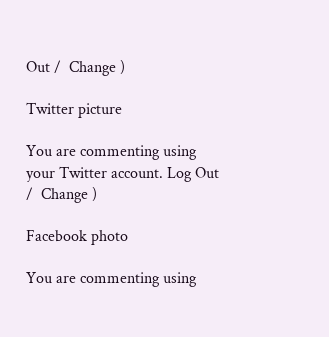Out /  Change )

Twitter picture

You are commenting using your Twitter account. Log Out /  Change )

Facebook photo

You are commenting using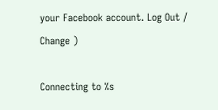your Facebook account. Log Out /  Change )

Connecting to %s